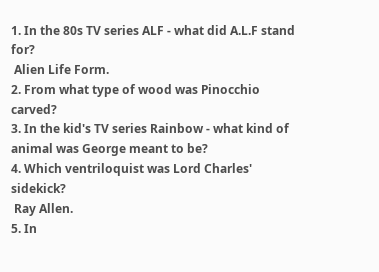1. In the 80s TV series ALF - what did A.L.F stand for?
 Alien Life Form.
2. From what type of wood was Pinocchio carved?
3. In the kid's TV series Rainbow - what kind of animal was George meant to be?
4. Which ventriloquist was Lord Charles' sidekick?
 Ray Allen.
5. In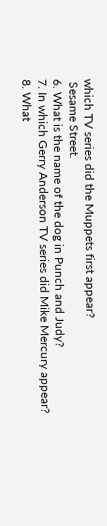which TV series did the Muppets first appear?
 Sesame Street.
6. What is the name of the dog in Punch and Judy?
7. In which Gerry Anderson TV series did Mike Mercury appear?
8. What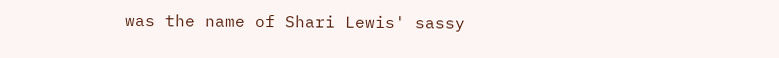was the name of Shari Lewis' sassy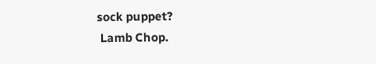sock puppet?
 Lamb Chop.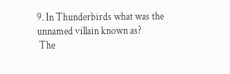9. In Thunderbirds what was the unnamed villain known as?
 The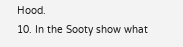Hood.
10. In the Sooty show what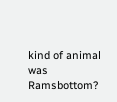kind of animal was Ramsbottom?